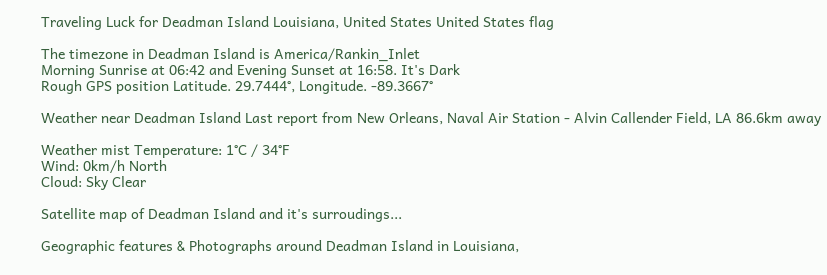Traveling Luck for Deadman Island Louisiana, United States United States flag

The timezone in Deadman Island is America/Rankin_Inlet
Morning Sunrise at 06:42 and Evening Sunset at 16:58. It's Dark
Rough GPS position Latitude. 29.7444°, Longitude. -89.3667°

Weather near Deadman Island Last report from New Orleans, Naval Air Station - Alvin Callender Field, LA 86.6km away

Weather mist Temperature: 1°C / 34°F
Wind: 0km/h North
Cloud: Sky Clear

Satellite map of Deadman Island and it's surroudings...

Geographic features & Photographs around Deadman Island in Louisiana,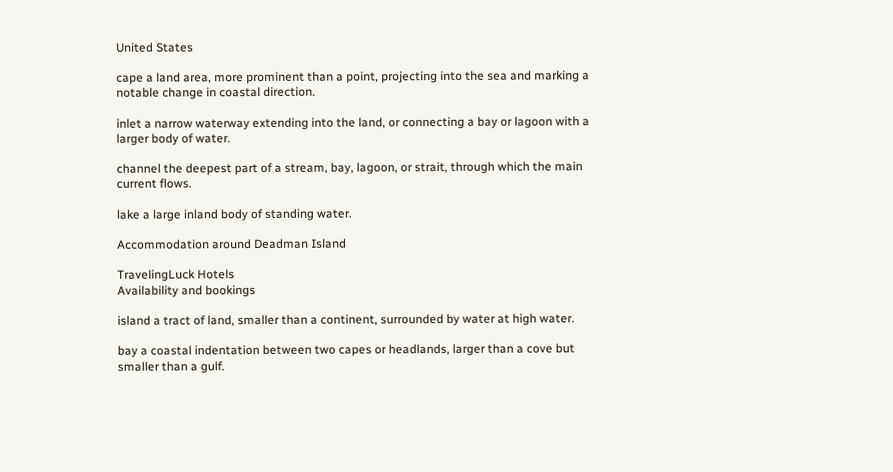United States

cape a land area, more prominent than a point, projecting into the sea and marking a notable change in coastal direction.

inlet a narrow waterway extending into the land, or connecting a bay or lagoon with a larger body of water.

channel the deepest part of a stream, bay, lagoon, or strait, through which the main current flows.

lake a large inland body of standing water.

Accommodation around Deadman Island

TravelingLuck Hotels
Availability and bookings

island a tract of land, smaller than a continent, surrounded by water at high water.

bay a coastal indentation between two capes or headlands, larger than a cove but smaller than a gulf.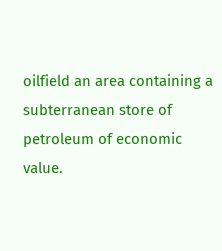oilfield an area containing a subterranean store of petroleum of economic value.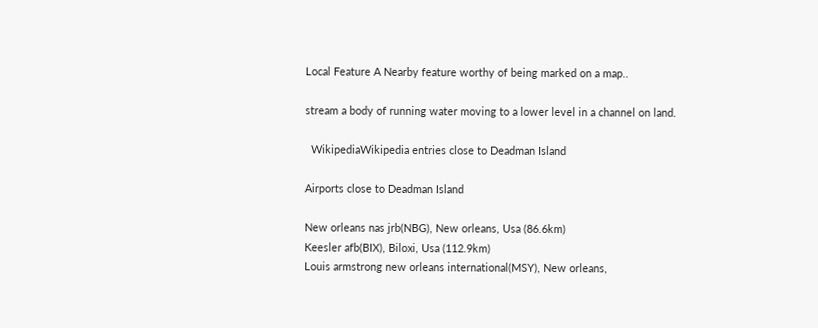Local Feature A Nearby feature worthy of being marked on a map..

stream a body of running water moving to a lower level in a channel on land.

  WikipediaWikipedia entries close to Deadman Island

Airports close to Deadman Island

New orleans nas jrb(NBG), New orleans, Usa (86.6km)
Keesler afb(BIX), Biloxi, Usa (112.9km)
Louis armstrong new orleans international(MSY), New orleans,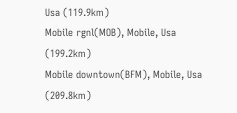Usa (119.9km)
Mobile rgnl(MOB), Mobile, Usa (199.2km)
Mobile downtown(BFM), Mobile, Usa (209.8km)